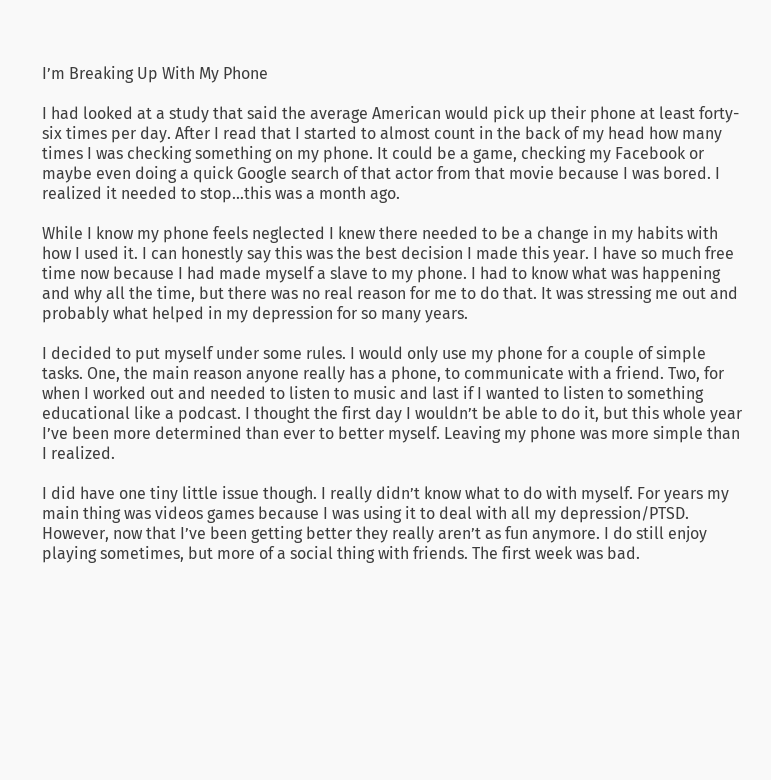I’m Breaking Up With My Phone

I had looked at a study that said the average American would pick up their phone at least forty-six times per day. After I read that I started to almost count in the back of my head how many times I was checking something on my phone. It could be a game, checking my Facebook or maybe even doing a quick Google search of that actor from that movie because I was bored. I realized it needed to stop…this was a month ago.

While I know my phone feels neglected I knew there needed to be a change in my habits with how I used it. I can honestly say this was the best decision I made this year. I have so much free time now because I had made myself a slave to my phone. I had to know what was happening and why all the time, but there was no real reason for me to do that. It was stressing me out and probably what helped in my depression for so many years.

I decided to put myself under some rules. I would only use my phone for a couple of simple tasks. One, the main reason anyone really has a phone, to communicate with a friend. Two, for when I worked out and needed to listen to music and last if I wanted to listen to something educational like a podcast. I thought the first day I wouldn’t be able to do it, but this whole year I’ve been more determined than ever to better myself. Leaving my phone was more simple than I realized.

I did have one tiny little issue though. I really didn’t know what to do with myself. For years my main thing was videos games because I was using it to deal with all my depression/PTSD. However, now that I’ve been getting better they really aren’t as fun anymore. I do still enjoy playing sometimes, but more of a social thing with friends. The first week was bad.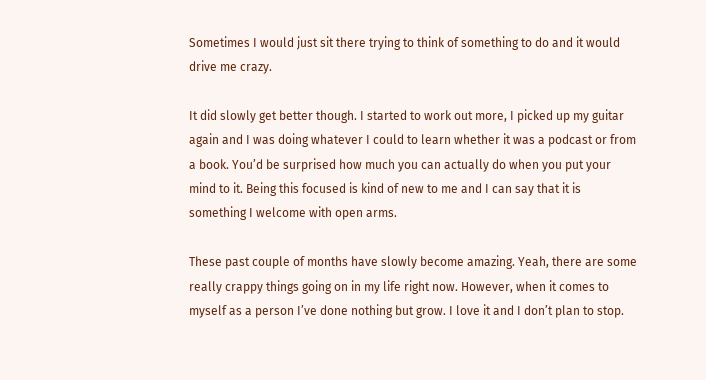Sometimes I would just sit there trying to think of something to do and it would drive me crazy.

It did slowly get better though. I started to work out more, I picked up my guitar again and I was doing whatever I could to learn whether it was a podcast or from a book. You’d be surprised how much you can actually do when you put your mind to it. Being this focused is kind of new to me and I can say that it is something I welcome with open arms.

These past couple of months have slowly become amazing. Yeah, there are some really crappy things going on in my life right now. However, when it comes to myself as a person I’ve done nothing but grow. I love it and I don’t plan to stop.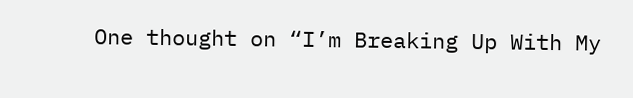One thought on “I’m Breaking Up With My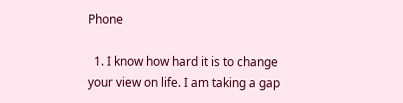Phone

  1. I know how hard it is to change your view on life. I am taking a gap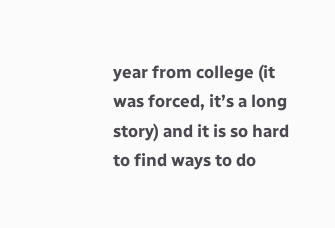year from college (it was forced, it’s a long story) and it is so hard to find ways to do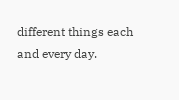different things each and every day.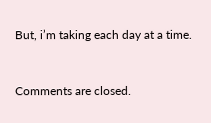But, i’m taking each day at a time.


Comments are closed.